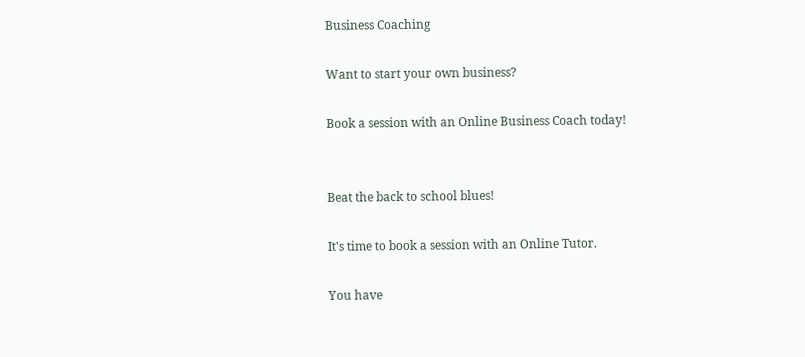Business Coaching

Want to start your own business?

Book a session with an Online Business Coach today!


Beat the back to school blues!

It's time to book a session with an Online Tutor.

You have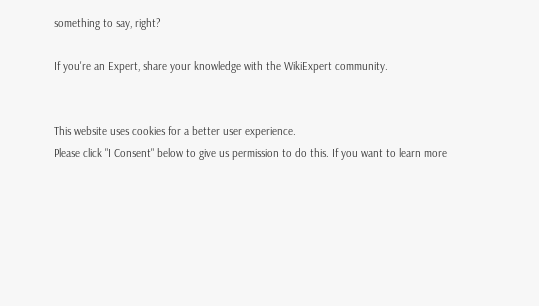something to say, right?

If you're an Expert, share your knowledge with the WikiExpert community.


This website uses cookies for a better user experience.
Please click "I Consent" below to give us permission to do this. If you want to learn more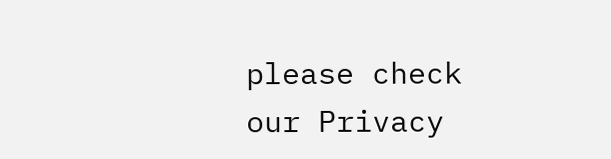please check our Privacy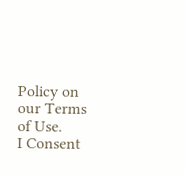Policy on our Terms of Use.
I Consent